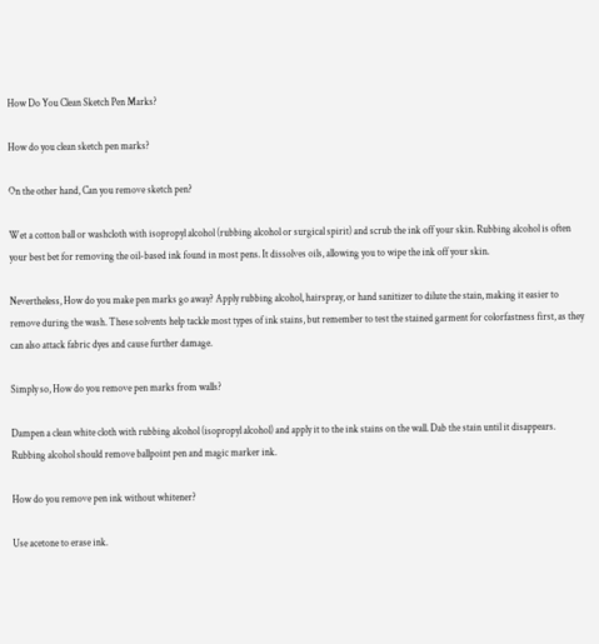How Do You Clean Sketch Pen Marks?

How do you clean sketch pen marks?

On the other hand, Can you remove sketch pen?

Wet a cotton ball or washcloth with isopropyl alcohol (rubbing alcohol or surgical spirit) and scrub the ink off your skin. Rubbing alcohol is often your best bet for removing the oil-based ink found in most pens. It dissolves oils, allowing you to wipe the ink off your skin.

Nevertheless, How do you make pen marks go away? Apply rubbing alcohol, hairspray, or hand sanitizer to dilute the stain, making it easier to remove during the wash. These solvents help tackle most types of ink stains, but remember to test the stained garment for colorfastness first, as they can also attack fabric dyes and cause further damage.

Simply so, How do you remove pen marks from walls?

Dampen a clean white cloth with rubbing alcohol (isopropyl alcohol) and apply it to the ink stains on the wall. Dab the stain until it disappears. Rubbing alcohol should remove ballpoint pen and magic marker ink.

How do you remove pen ink without whitener?

Use acetone to erase ink.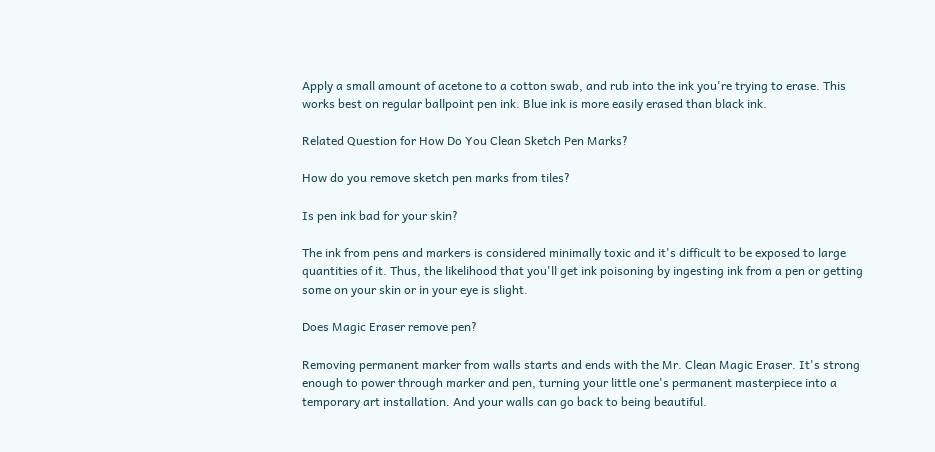Apply a small amount of acetone to a cotton swab, and rub into the ink you're trying to erase. This works best on regular ballpoint pen ink. Blue ink is more easily erased than black ink.

Related Question for How Do You Clean Sketch Pen Marks?

How do you remove sketch pen marks from tiles?

Is pen ink bad for your skin?

The ink from pens and markers is considered minimally toxic and it's difficult to be exposed to large quantities of it. Thus, the likelihood that you'll get ink poisoning by ingesting ink from a pen or getting some on your skin or in your eye is slight.

Does Magic Eraser remove pen?

Removing permanent marker from walls starts and ends with the Mr. Clean Magic Eraser. It's strong enough to power through marker and pen, turning your little one's permanent masterpiece into a temporary art installation. And your walls can go back to being beautiful.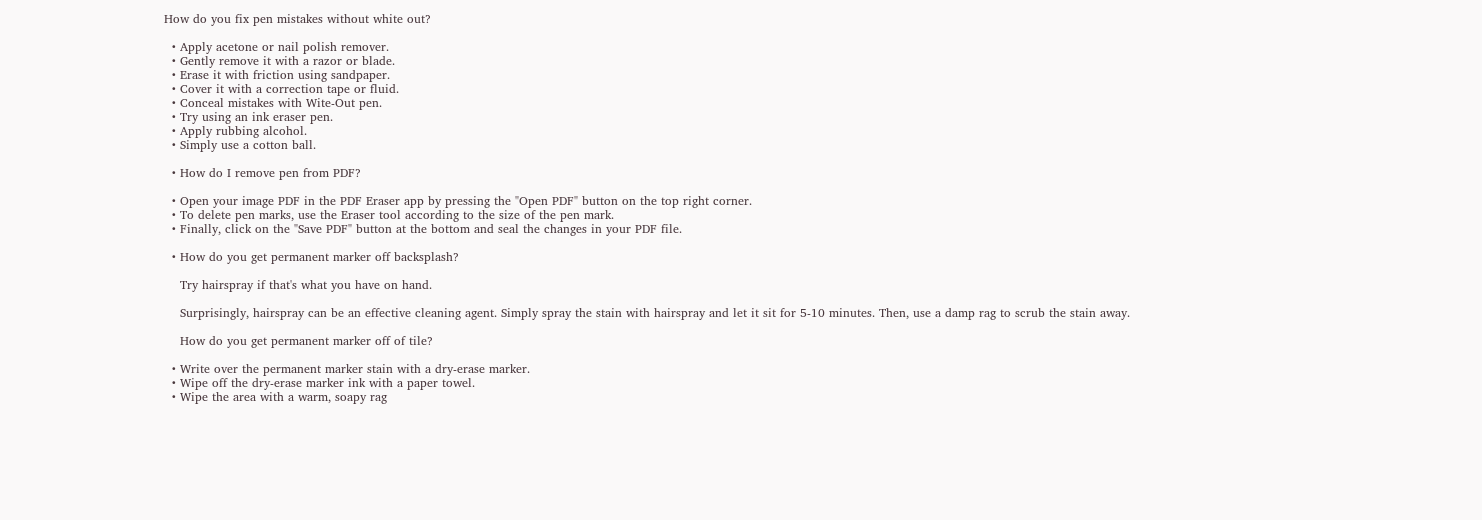How do you fix pen mistakes without white out?

  • Apply acetone or nail polish remover.
  • Gently remove it with a razor or blade.
  • Erase it with friction using sandpaper.
  • Cover it with a correction tape or fluid.
  • Conceal mistakes with Wite-Out pen.
  • Try using an ink eraser pen.
  • Apply rubbing alcohol.
  • Simply use a cotton ball.

  • How do I remove pen from PDF?

  • Open your image PDF in the PDF Eraser app by pressing the "Open PDF" button on the top right corner.
  • To delete pen marks, use the Eraser tool according to the size of the pen mark.
  • Finally, click on the "Save PDF" button at the bottom and seal the changes in your PDF file.

  • How do you get permanent marker off backsplash?

    Try hairspray if that's what you have on hand.

    Surprisingly, hairspray can be an effective cleaning agent. Simply spray the stain with hairspray and let it sit for 5-10 minutes. Then, use a damp rag to scrub the stain away.

    How do you get permanent marker off of tile?

  • Write over the permanent marker stain with a dry-erase marker.
  • Wipe off the dry-erase marker ink with a paper towel.
  • Wipe the area with a warm, soapy rag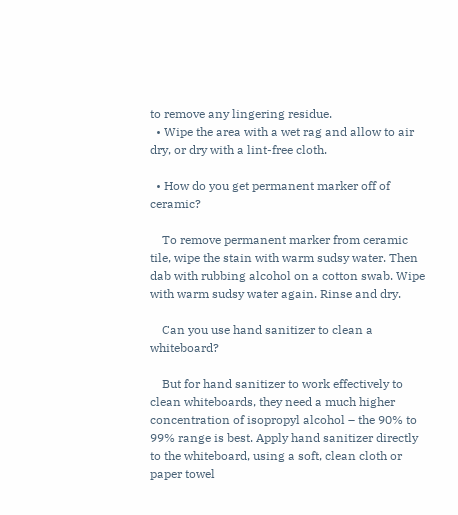to remove any lingering residue.
  • Wipe the area with a wet rag and allow to air dry, or dry with a lint-free cloth.

  • How do you get permanent marker off of ceramic?

    To remove permanent marker from ceramic tile, wipe the stain with warm sudsy water. Then dab with rubbing alcohol on a cotton swab. Wipe with warm sudsy water again. Rinse and dry.

    Can you use hand sanitizer to clean a whiteboard?

    But for hand sanitizer to work effectively to clean whiteboards, they need a much higher concentration of isopropyl alcohol – the 90% to 99% range is best. Apply hand sanitizer directly to the whiteboard, using a soft, clean cloth or paper towel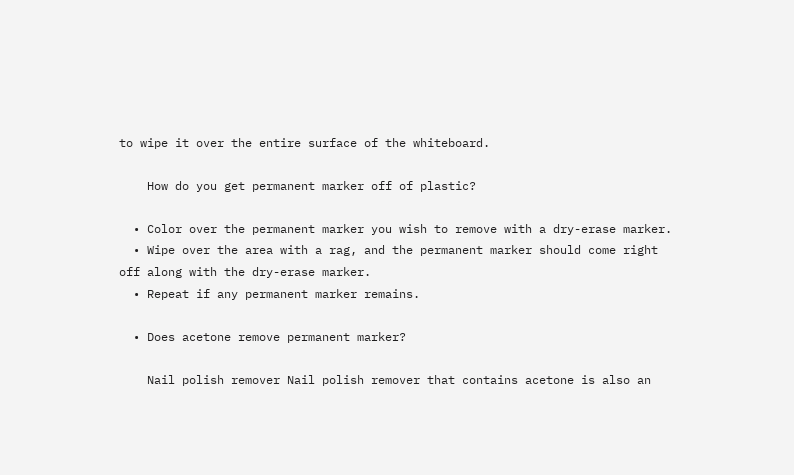to wipe it over the entire surface of the whiteboard.

    How do you get permanent marker off of plastic?

  • Color over the permanent marker you wish to remove with a dry-erase marker.
  • Wipe over the area with a rag, and the permanent marker should come right off along with the dry-erase marker.
  • Repeat if any permanent marker remains.

  • Does acetone remove permanent marker?

    Nail polish remover Nail polish remover that contains acetone is also an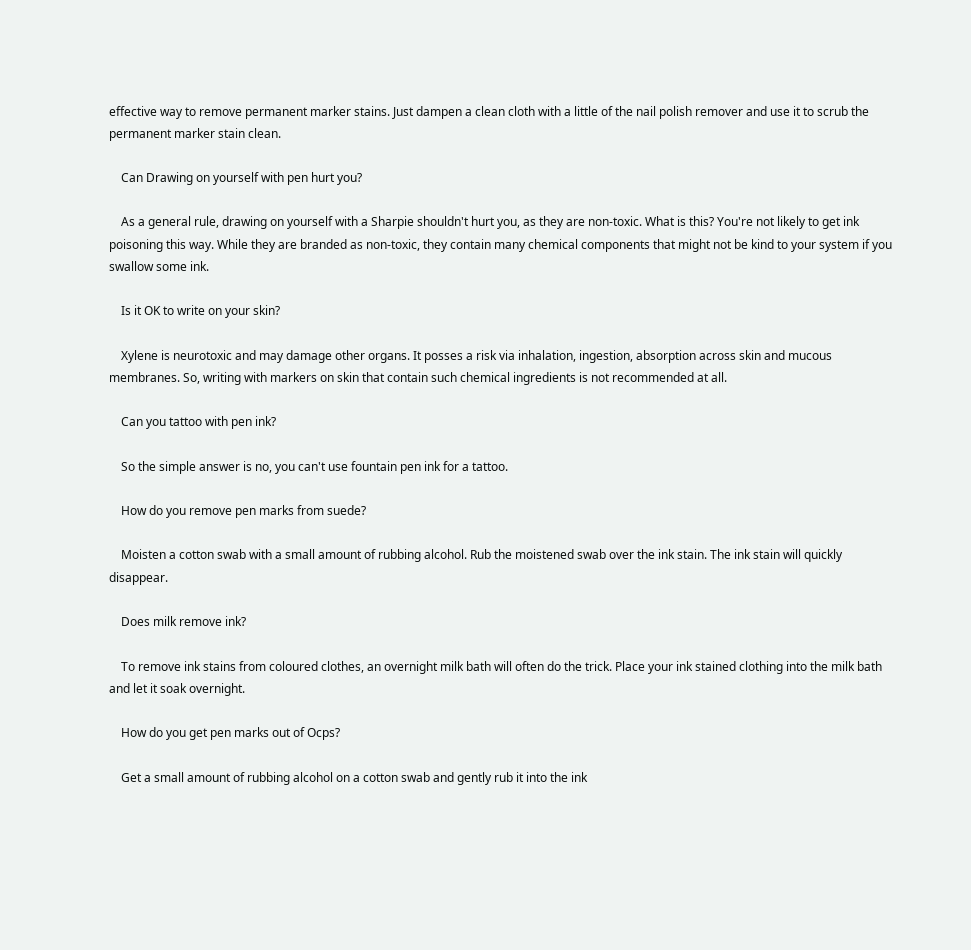effective way to remove permanent marker stains. Just dampen a clean cloth with a little of the nail polish remover and use it to scrub the permanent marker stain clean.

    Can Drawing on yourself with pen hurt you?

    As a general rule, drawing on yourself with a Sharpie shouldn't hurt you, as they are non-toxic. What is this? You're not likely to get ink poisoning this way. While they are branded as non-toxic, they contain many chemical components that might not be kind to your system if you swallow some ink.

    Is it OK to write on your skin?

    Xylene is neurotoxic and may damage other organs. It posses a risk via inhalation, ingestion, absorption across skin and mucous membranes. So, writing with markers on skin that contain such chemical ingredients is not recommended at all.

    Can you tattoo with pen ink?

    So the simple answer is no, you can't use fountain pen ink for a tattoo.

    How do you remove pen marks from suede?

    Moisten a cotton swab with a small amount of rubbing alcohol. Rub the moistened swab over the ink stain. The ink stain will quickly disappear.

    Does milk remove ink?

    To remove ink stains from coloured clothes, an overnight milk bath will often do the trick. Place your ink stained clothing into the milk bath and let it soak overnight.

    How do you get pen marks out of Ocps?

    Get a small amount of rubbing alcohol on a cotton swab and gently rub it into the ink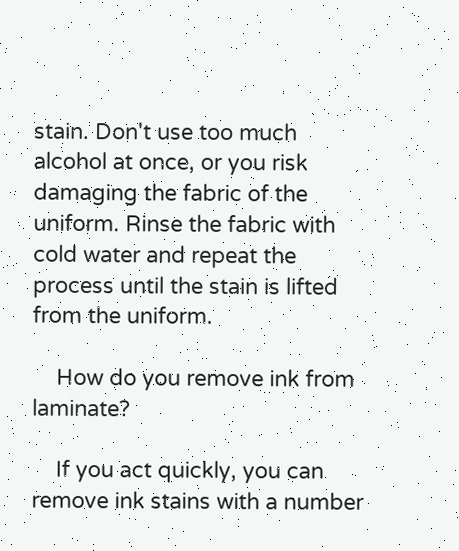stain. Don't use too much alcohol at once, or you risk damaging the fabric of the uniform. Rinse the fabric with cold water and repeat the process until the stain is lifted from the uniform.

    How do you remove ink from laminate?

    If you act quickly, you can remove ink stains with a number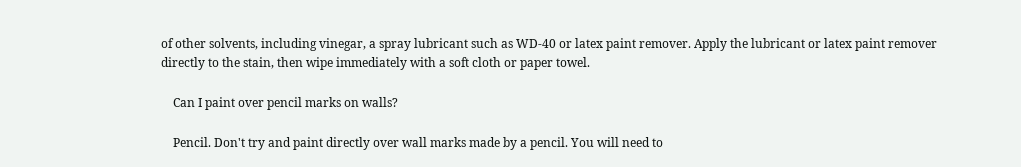of other solvents, including vinegar, a spray lubricant such as WD-40 or latex paint remover. Apply the lubricant or latex paint remover directly to the stain, then wipe immediately with a soft cloth or paper towel.

    Can I paint over pencil marks on walls?

    Pencil. Don't try and paint directly over wall marks made by a pencil. You will need to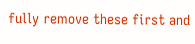fully remove these first and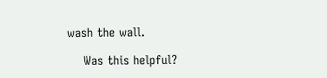wash the wall.

    Was this helpful?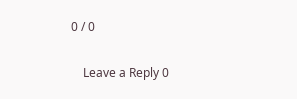0 / 0

    Leave a Reply 0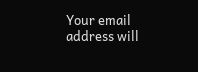Your email address will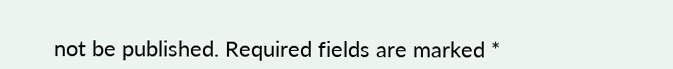not be published. Required fields are marked *